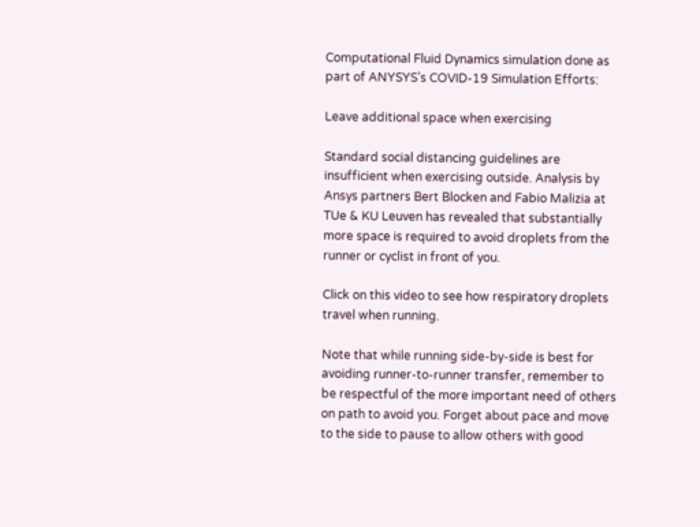Computational Fluid Dynamics simulation done as part of ANYSYS’s COVID-19 Simulation Efforts:

Leave additional space when exercising

Standard social distancing guidelines are insufficient when exercising outside. Analysis by Ansys partners Bert Blocken and Fabio Malizia at TUe & KU Leuven has revealed that substantially more space is required to avoid droplets from the runner or cyclist in front of you.

Click on this video to see how respiratory droplets travel when running.

Note that while running side-by-side is best for avoiding runner-to-runner transfer, remember to be respectful of the more important need of others on path to avoid you. Forget about pace and move to the side to pause to allow others with good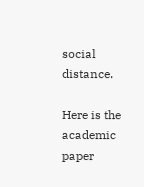social distance.

Here is the academic paper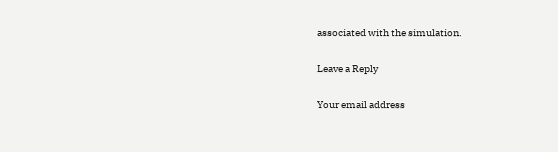associated with the simulation.

Leave a Reply

Your email address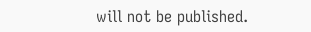will not be published.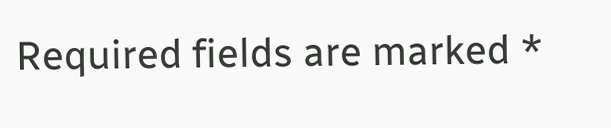Required fields are marked *